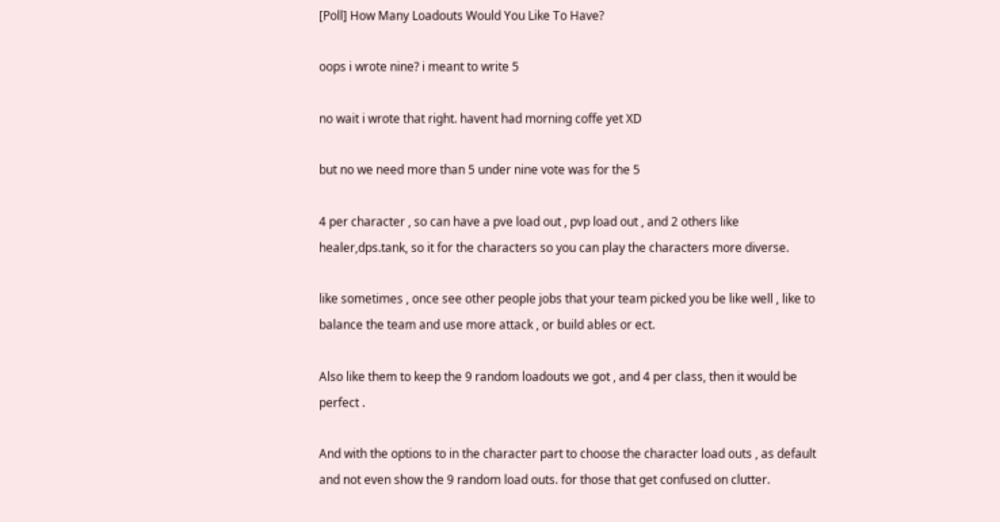[Poll] How Many Loadouts Would You Like To Have?

oops i wrote nine? i meant to write 5

no wait i wrote that right. havent had morning coffe yet XD

but no we need more than 5 under nine vote was for the 5

4 per character , so can have a pve load out , pvp load out , and 2 others like healer,dps.tank, so it for the characters so you can play the characters more diverse.

like sometimes , once see other people jobs that your team picked you be like well , like to balance the team and use more attack , or build ables or ect.

Also like them to keep the 9 random loadouts we got , and 4 per class, then it would be perfect .

And with the options to in the character part to choose the character load outs , as default and not even show the 9 random load outs. for those that get confused on clutter.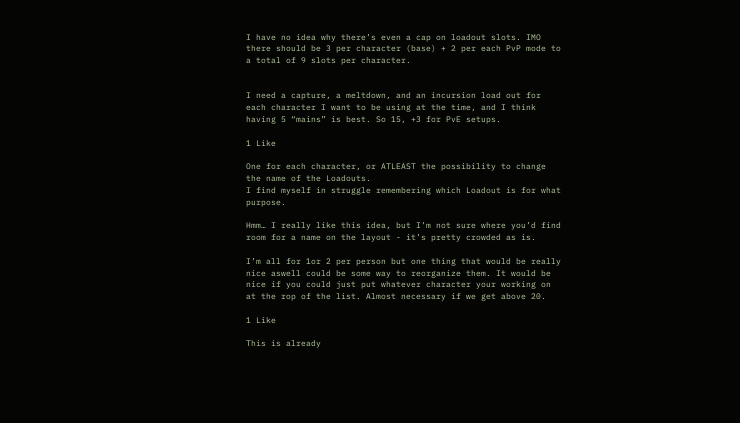I have no idea why there’s even a cap on loadout slots. IMO there should be 3 per character (base) + 2 per each PvP mode to a total of 9 slots per character.


I need a capture, a meltdown, and an incursion load out for each character I want to be using at the time, and I think having 5 “mains” is best. So 15, +3 for PvE setups.

1 Like

One for each character, or ATLEAST the possibility to change the name of the Loadouts.
I find myself in struggle remembering which Loadout is for what purpose.

Hmm… I really like this idea, but I’m not sure where you’d find room for a name on the layout - it’s pretty crowded as is.

I’m all for 1or 2 per person but one thing that would be really nice aswell could be some way to reorganize them. It would be nice if you could just put whatever character your working on at the rop of the list. Almost necessary if we get above 20.

1 Like

This is already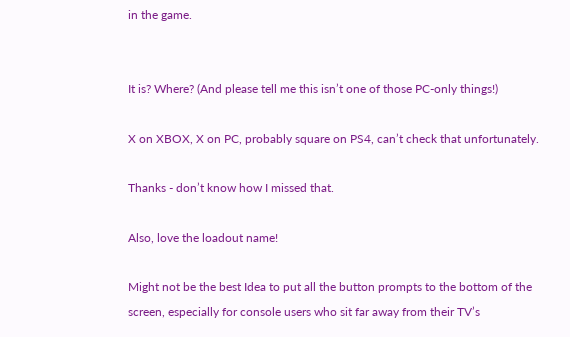in the game.


It is? Where? (And please tell me this isn’t one of those PC-only things!)

X on XBOX, X on PC, probably square on PS4, can’t check that unfortunately.

Thanks - don’t know how I missed that.

Also, love the loadout name!

Might not be the best Idea to put all the button prompts to the bottom of the screen, especially for console users who sit far away from their TV’s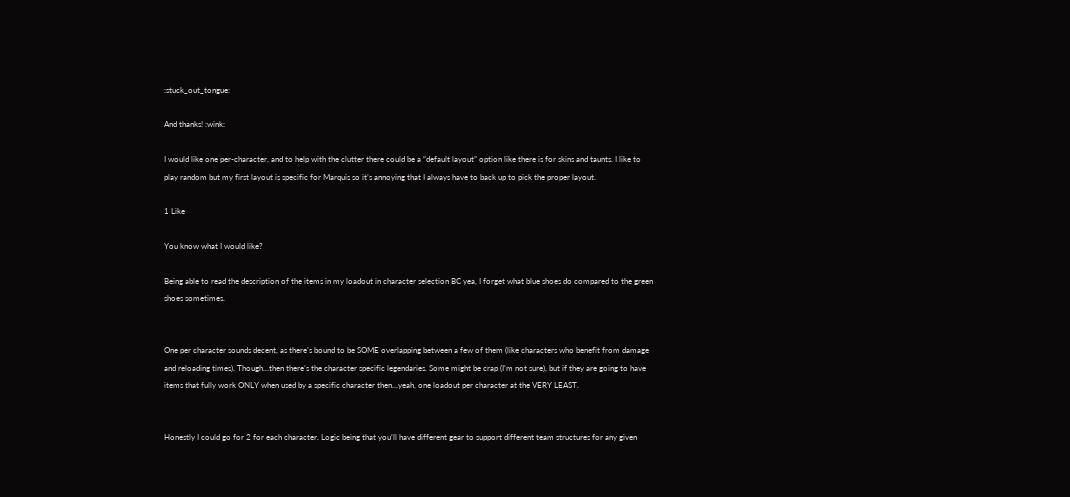:stuck_out_tongue:

And thanks! :wink:

I would like one per-character, and to help with the clutter there could be a “default layout” option like there is for skins and taunts. I like to play random but my first layout is specific for Marquis so it’s annoying that I always have to back up to pick the proper layout.

1 Like

You know what I would like?

Being able to read the description of the items in my loadout in character selection BC yea, I forget what blue shoes do compared to the green shoes sometimes.


One per character sounds decent, as there’s bound to be SOME overlapping between a few of them (like characters who benefit from damage and reloading times). Though…then there’s the character specific legendaries. Some might be crap (I’m not sure), but if they are going to have items that fully work ONLY when used by a specific character then…yeah, one loadout per character at the VERY LEAST.


Honestly I could go for 2 for each character. Logic being that you’ll have different gear to support different team structures for any given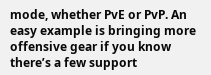mode, whether PvE or PvP. An easy example is bringing more offensive gear if you know there’s a few support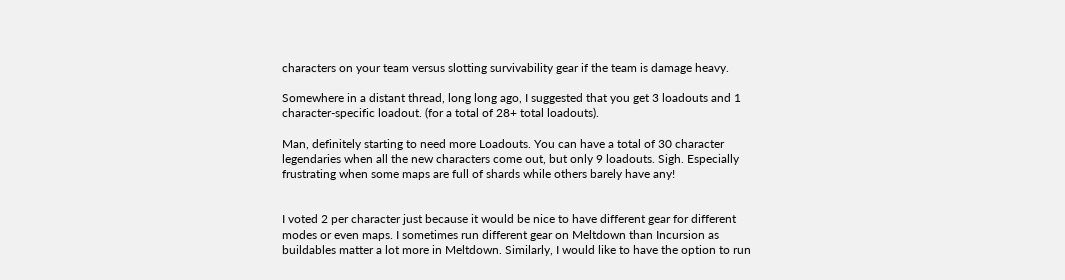characters on your team versus slotting survivability gear if the team is damage heavy.

Somewhere in a distant thread, long long ago, I suggested that you get 3 loadouts and 1 character-specific loadout. (for a total of 28+ total loadouts).

Man, definitely starting to need more Loadouts. You can have a total of 30 character legendaries when all the new characters come out, but only 9 loadouts. Sigh. Especially frustrating when some maps are full of shards while others barely have any!


I voted 2 per character just because it would be nice to have different gear for different modes or even maps. I sometimes run different gear on Meltdown than Incursion as buildables matter a lot more in Meltdown. Similarly, I would like to have the option to run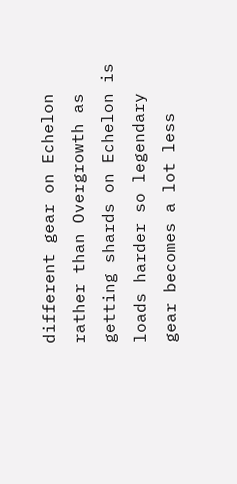different gear on Echelon rather than Overgrowth as getting shards on Echelon is loads harder so legendary gear becomes a lot less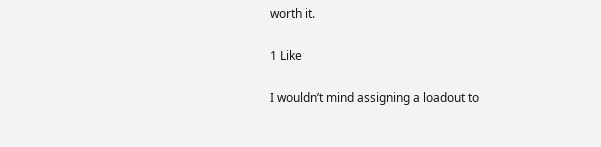worth it.

1 Like

I wouldn’t mind assigning a loadout to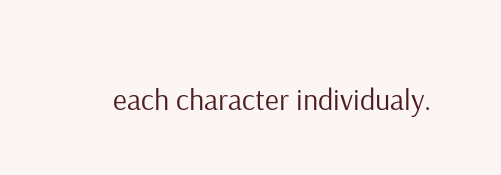each character individualy.